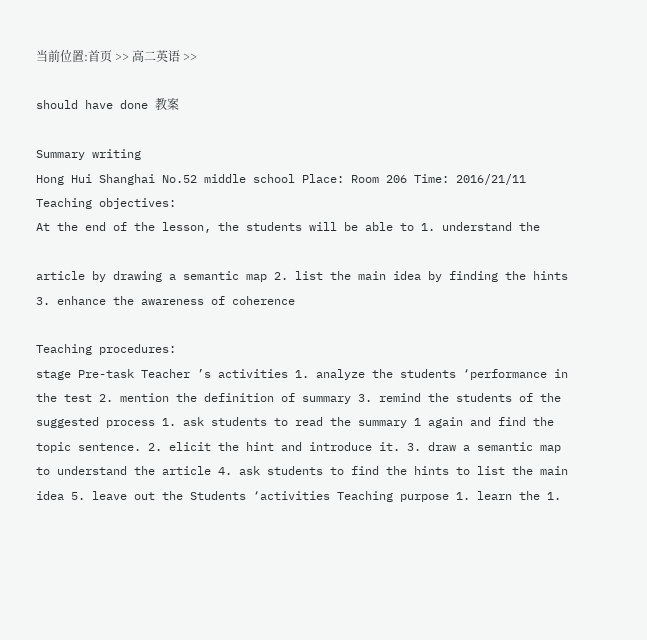当前位置:首页 >> 高二英语 >>

should have done 教案

Summary writing
Hong Hui Shanghai No.52 middle school Place: Room 206 Time: 2016/21/11 Teaching objectives:
At the end of the lesson, the students will be able to 1. understand the

article by drawing a semantic map 2. list the main idea by finding the hints 3. enhance the awareness of coherence

Teaching procedures:
stage Pre-task Teacher ’s activities 1. analyze the students ‘performance in the test 2. mention the definition of summary 3. remind the students of the suggested process 1. ask students to read the summary 1 again and find the topic sentence. 2. elicit the hint and introduce it. 3. draw a semantic map to understand the article 4. ask students to find the hints to list the main idea 5. leave out the Students ‘activities Teaching purpose 1. learn the 1.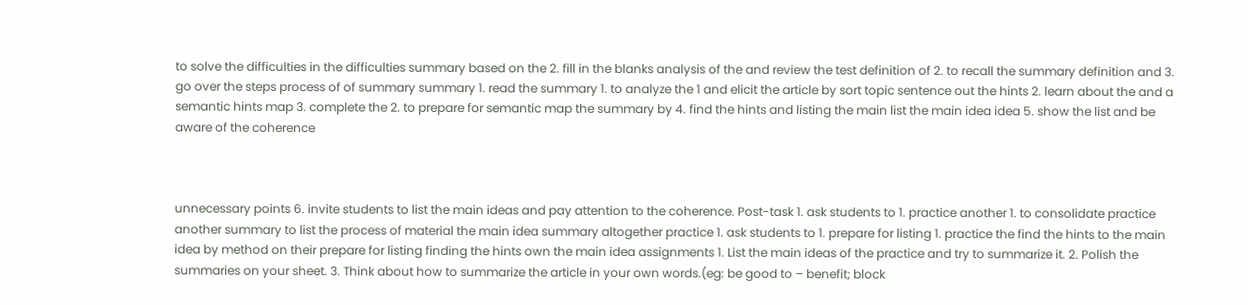to solve the difficulties in the difficulties summary based on the 2. fill in the blanks analysis of the and review the test definition of 2. to recall the summary definition and 3. go over the steps process of of summary summary 1. read the summary 1. to analyze the 1 and elicit the article by sort topic sentence out the hints 2. learn about the and a semantic hints map 3. complete the 2. to prepare for semantic map the summary by 4. find the hints and listing the main list the main idea idea 5. show the list and be aware of the coherence



unnecessary points 6. invite students to list the main ideas and pay attention to the coherence. Post-task 1. ask students to 1. practice another 1. to consolidate practice another summary to list the process of material the main idea summary altogether practice 1. ask students to 1. prepare for listing 1. practice the find the hints to the main idea by method on their prepare for listing finding the hints own the main idea assignments 1. List the main ideas of the practice and try to summarize it. 2. Polish the summaries on your sheet. 3. Think about how to summarize the article in your own words.(eg: be good to – benefit; block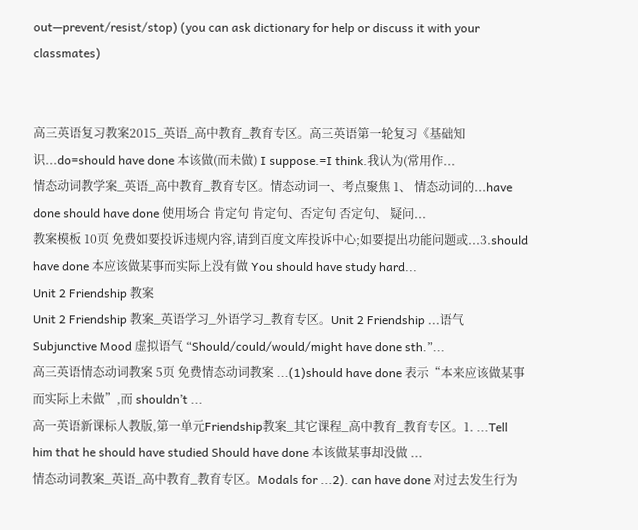out—prevent/resist/stop) (you can ask dictionary for help or discuss it with your classmates)


高三英语复习教案2015_英语_高中教育_教育专区。高三英语第一轮复习《基础知识...do=should have done 本该做(而未做) I suppose.=I think.我认为(常用作...
情态动词教学案_英语_高中教育_教育专区。情态动词一、考点聚焦 1、 情态动词的...have done should have done 使用场合 肯定句 肯定句、否定句 否定句、 疑问...
教案模板 10页 免费如要投诉违规内容,请到百度文库投诉中心;如要提出功能问题或...3.should have done 本应该做某事而实际上没有做 You should have study hard...
Unit 2 Friendship 教案
Unit 2 Friendship 教案_英语学习_外语学习_教育专区。Unit 2 Friendship ...语气 Subjunctive Mood 虚拟语气 “Should/could/would/might have done sth.”...
高三英语情态动词教案 5页 免费情态动词教案 ...(1)should have done 表示“本来应该做某事而实际上未做”,而 shouldn’t ...
高一英语新课标人教版,第一单元Friendship教案_其它课程_高中教育_教育专区。1. ...Tell him that he should have studied Should have done 本该做某事却没做 ...
情态动词教案_英语_高中教育_教育专区。Modals for ...2). can have done 对过去发生行为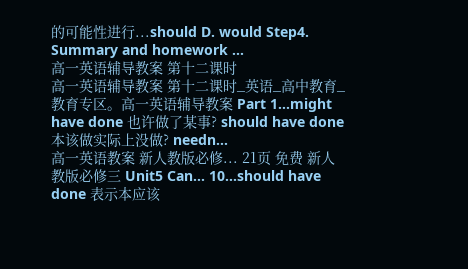的可能性进行...should D. would Step4. Summary and homework ...
高一英语辅导教案 第十二课时
高一英语辅导教案 第十二课时_英语_高中教育_教育专区。高一英语辅导教案 Part 1...might have done 也许做了某事? should have done 本该做实际上没做? needn...
高一英语教案 新人教版必修... 21页 免费 新人教版必修三 Unit5 Can... 10...should have done 表示本应该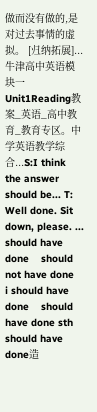做而没有做的,是对过去事情的虚拟。 [归纳拓展]...
牛津高中英语模块一Unit1Reading教案_英语_高中教育_教育专区。中学英语教学综合...S:I think the answer should be... T: Well done. Sit down, please. ...
should have done    should not have done    i should have done    should have done sth    should have done造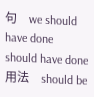句    we should have done    should have done用法    should be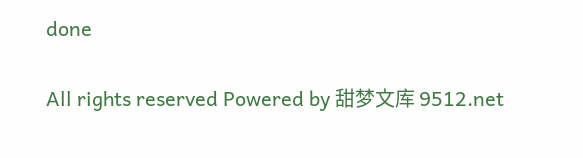done

All rights reserved Powered by 甜梦文库 9512.net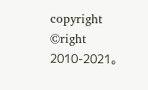copyright ©right 2010-2021。